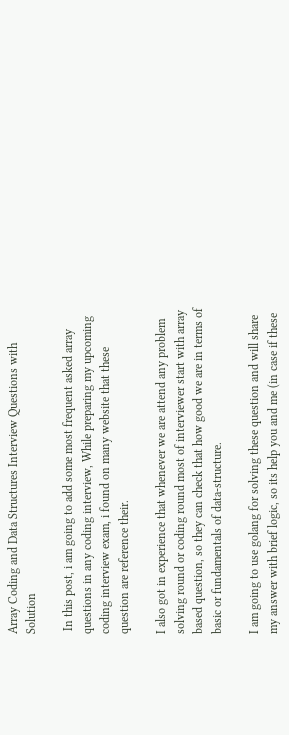Array Coding and Data Structures Interview Questions with Solution

 In this post, i am going to add some most frequent asked array questions in any coding interview, While preparing my upcoming coding interview exam, i found on many website that these question are reference their.

I also got in experience that whenever we are attend any problem solving round or coding round most of interviewer start with array based question, so they can check that how good we are in terms of basic or fundamentals of data-structure.

I am going to use golang for solving these question and will share my answer with brief logic, so its help you and me (in case if these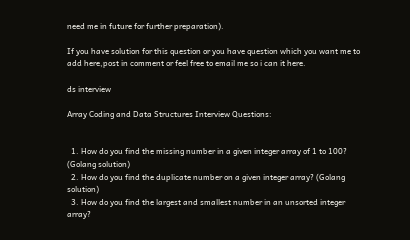need me in future for further preparation).

If you have solution for this question or you have question which you want me to add here,post in comment or feel free to email me so i can it here.

ds interview

Array Coding and Data Structures Interview Questions:


  1. How do you find the missing number in a given integer array of 1 to 100? (Golang solution)
  2. How do you find the duplicate number on a given integer array? (Golang solution)
  3. How do you find the largest and smallest number in an unsorted integer array?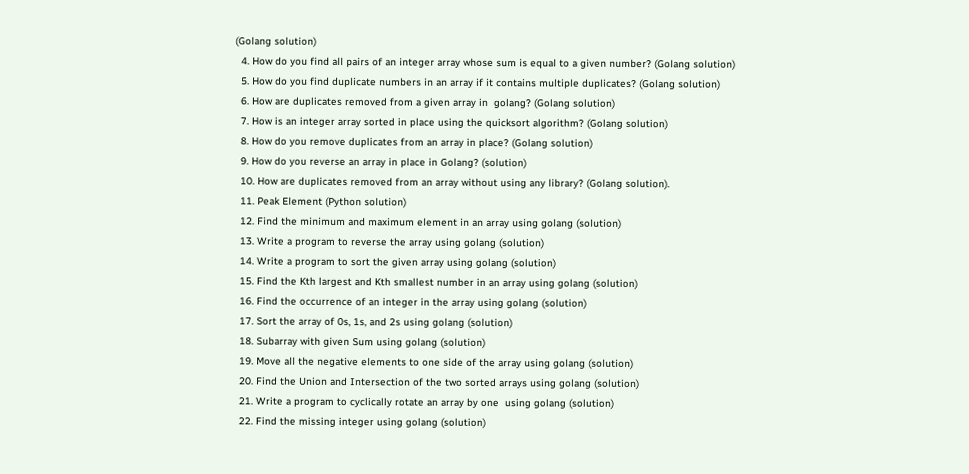(Golang solution)
  4. How do you find all pairs of an integer array whose sum is equal to a given number? (Golang solution)
  5. How do you find duplicate numbers in an array if it contains multiple duplicates? (Golang solution)
  6. How are duplicates removed from a given array in  golang? (Golang solution)
  7. How is an integer array sorted in place using the quicksort algorithm? (Golang solution)
  8. How do you remove duplicates from an array in place? (Golang solution)
  9. How do you reverse an array in place in Golang? (solution)
  10. How are duplicates removed from an array without using any library? (Golang solution).
  11. Peak Element (Python solution)
  12. Find the minimum and maximum element in an array using golang (solution)
  13. Write a program to reverse the array using golang (solution)
  14. Write a program to sort the given array using golang (solution)
  15. Find the Kth largest and Kth smallest number in an array using golang (solution)
  16. Find the occurrence of an integer in the array using golang (solution)
  17. Sort the array of 0s, 1s, and 2s using golang (solution)
  18. Subarray with given Sum using golang (solution)
  19. Move all the negative elements to one side of the array using golang (solution)
  20. Find the Union and Intersection of the two sorted arrays using golang (solution)
  21. Write a program to cyclically rotate an array by one  using golang (solution)
  22. Find the missing integer using golang (solution)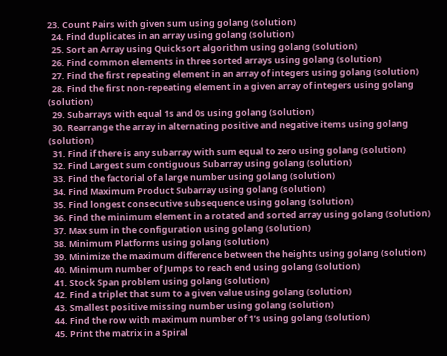23. Count Pairs with given sum using golang (solution)
  24. Find duplicates in an array using golang (solution)
  25. Sort an Array using Quicksort algorithm using golang (solution)
  26. Find common elements in three sorted arrays using golang (solution)
  27. Find the first repeating element in an array of integers using golang (solution)
  28. Find the first non-repeating element in a given array of integers using golang (solution)
  29. Subarrays with equal 1s and 0s using golang (solution)
  30. Rearrange the array in alternating positive and negative items using golang (solution)
  31. Find if there is any subarray with sum equal to zero using golang (solution)
  32. Find Largest sum contiguous Subarray using golang (solution)
  33. Find the factorial of a large number using golang (solution)
  34. Find Maximum Product Subarray using golang (solution)
  35. Find longest consecutive subsequence using golang (solution)
  36. Find the minimum element in a rotated and sorted array using golang (solution)
  37. Max sum in the configuration using golang (solution)
  38. Minimum Platforms using golang (solution)
  39. Minimize the maximum difference between the heights using golang (solution)
  40. Minimum number of Jumps to reach end using golang (solution)
  41. Stock Span problem using golang (solution)
  42. Find a triplet that sum to a given value using golang (solution)
  43. Smallest positive missing number using golang (solution)
  44. Find the row with maximum number of 1’s using golang (solution)
  45. Print the matrix in a Spiral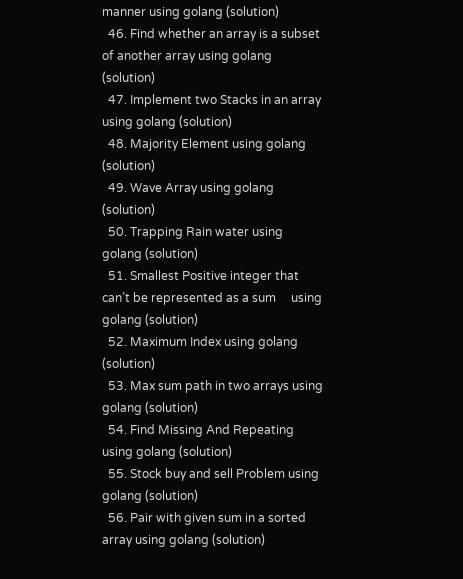manner using golang (solution)
  46. Find whether an array is a subset of another array using golang (solution)
  47. Implement two Stacks in an array using golang (solution)
  48. Majority Element using golang (solution)
  49. Wave Array using golang (solution)
  50. Trapping Rain water using golang (solution)
  51. Smallest Positive integer that can’t be represented as a sum     using golang (solution)
  52. Maximum Index using golang (solution)
  53. Max sum path in two arrays using golang (solution)
  54. Find Missing And Repeating using golang (solution)
  55. Stock buy and sell Problem using golang (solution)
  56. Pair with given sum in a sorted array using golang (solution)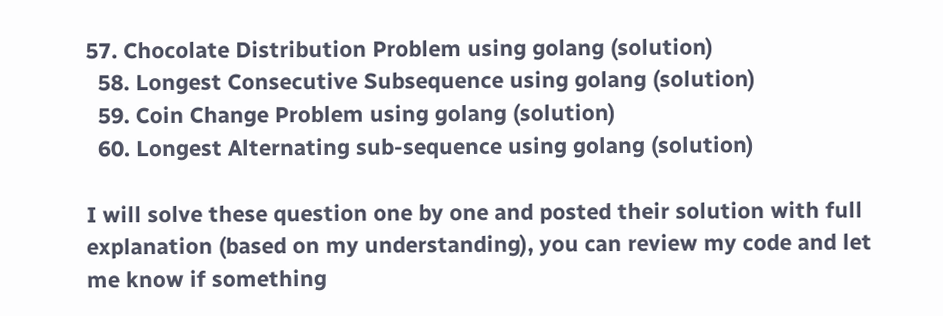57. Chocolate Distribution Problem using golang (solution)
  58. Longest Consecutive Subsequence using golang (solution)
  59. Coin Change Problem using golang (solution)
  60. Longest Alternating sub-sequence using golang (solution)

I will solve these question one by one and posted their solution with full explanation (based on my understanding), you can review my code and let me know if something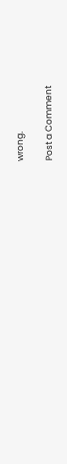wrong.

Post a Comment